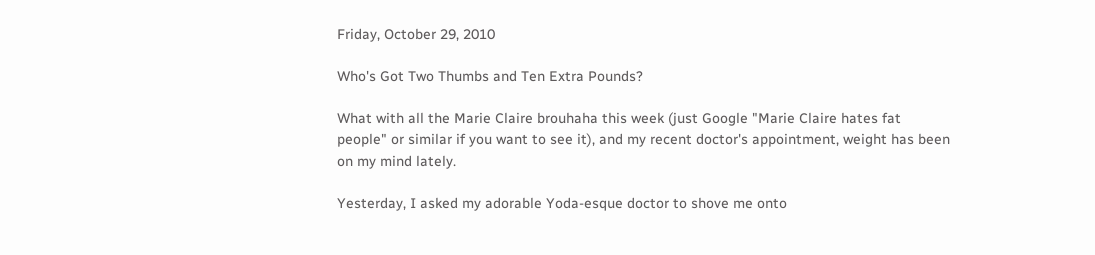Friday, October 29, 2010

Who's Got Two Thumbs and Ten Extra Pounds?

What with all the Marie Claire brouhaha this week (just Google "Marie Claire hates fat people" or similar if you want to see it), and my recent doctor's appointment, weight has been on my mind lately.

Yesterday, I asked my adorable Yoda-esque doctor to shove me onto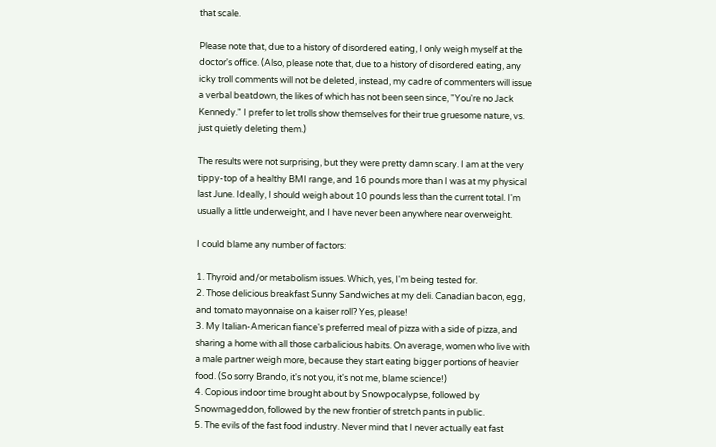that scale.

Please note that, due to a history of disordered eating, I only weigh myself at the doctor's office. (Also, please note that, due to a history of disordered eating, any icky troll comments will not be deleted, instead, my cadre of commenters will issue a verbal beatdown, the likes of which has not been seen since, "You're no Jack Kennedy." I prefer to let trolls show themselves for their true gruesome nature, vs. just quietly deleting them.)

The results were not surprising, but they were pretty damn scary. I am at the very tippy-top of a healthy BMI range, and 16 pounds more than I was at my physical last June. Ideally, I should weigh about 10 pounds less than the current total. I'm usually a little underweight, and I have never been anywhere near overweight.

I could blame any number of factors:

1. Thyroid and/or metabolism issues. Which, yes, I'm being tested for.
2. Those delicious breakfast Sunny Sandwiches at my deli. Canadian bacon, egg, and tomato mayonnaise on a kaiser roll? Yes, please!
3. My Italian-American fiance's preferred meal of pizza with a side of pizza, and sharing a home with all those carbalicious habits. On average, women who live with a male partner weigh more, because they start eating bigger portions of heavier food. (So sorry Brando, it's not you, it's not me, blame science!)
4. Copious indoor time brought about by Snowpocalypse, followed by Snowmageddon, followed by the new frontier of stretch pants in public.
5. The evils of the fast food industry. Never mind that I never actually eat fast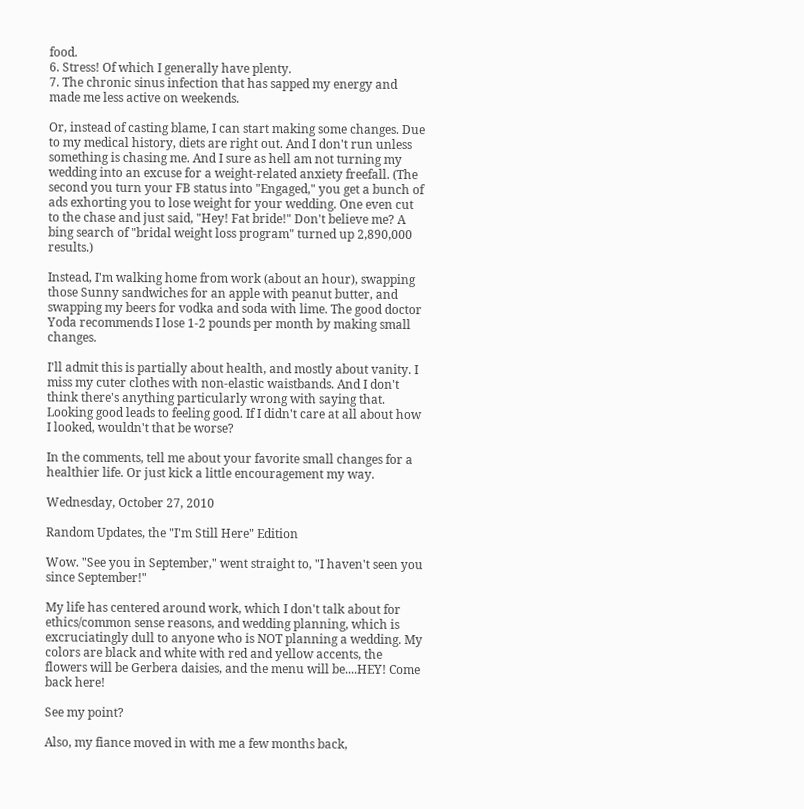food.
6. Stress! Of which I generally have plenty.
7. The chronic sinus infection that has sapped my energy and made me less active on weekends.

Or, instead of casting blame, I can start making some changes. Due to my medical history, diets are right out. And I don't run unless something is chasing me. And I sure as hell am not turning my wedding into an excuse for a weight-related anxiety freefall. (The second you turn your FB status into "Engaged," you get a bunch of ads exhorting you to lose weight for your wedding. One even cut to the chase and just said, "Hey! Fat bride!" Don't believe me? A bing search of "bridal weight loss program" turned up 2,890,000 results.)

Instead, I'm walking home from work (about an hour), swapping those Sunny sandwiches for an apple with peanut butter, and swapping my beers for vodka and soda with lime. The good doctor Yoda recommends I lose 1-2 pounds per month by making small changes.

I'll admit this is partially about health, and mostly about vanity. I miss my cuter clothes with non-elastic waistbands. And I don't think there's anything particularly wrong with saying that. Looking good leads to feeling good. If I didn't care at all about how I looked, wouldn't that be worse?

In the comments, tell me about your favorite small changes for a healthier life. Or just kick a little encouragement my way.

Wednesday, October 27, 2010

Random Updates, the "I'm Still Here" Edition

Wow. "See you in September," went straight to, "I haven't seen you since September!"

My life has centered around work, which I don't talk about for ethics/common sense reasons, and wedding planning, which is excruciatingly dull to anyone who is NOT planning a wedding. My colors are black and white with red and yellow accents, the flowers will be Gerbera daisies, and the menu will be....HEY! Come back here!

See my point?

Also, my fiance moved in with me a few months back,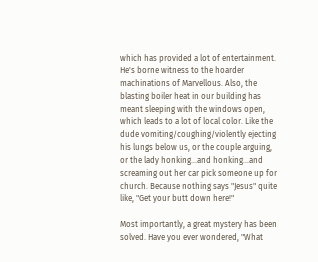which has provided a lot of entertainment. He's borne witness to the hoarder machinations of Marvellous. Also, the blasting boiler heat in our building has meant sleeping with the windows open, which leads to a lot of local color. Like the dude vomiting/coughing/violently ejecting his lungs below us, or the couple arguing, or the lady honking...and honking...and screaming out her car pick someone up for church. Because nothing says "Jesus" quite like, "Get your butt down here!"

Most importantly, a great mystery has been solved. Have you ever wondered, "What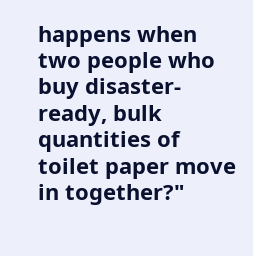happens when two people who buy disaster-ready, bulk quantities of toilet paper move in together?"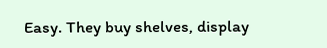Easy. They buy shelves, display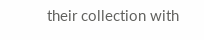their collection with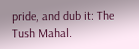pride, and dub it: The Tush Mahal.